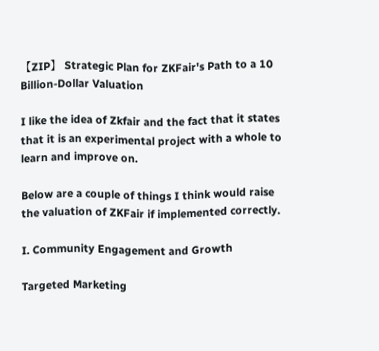【ZIP】 Strategic Plan for ZKFair's Path to a 10 Billion-Dollar Valuation

I like the idea of Zkfair and the fact that it states that it is an experimental project with a whole to learn and improve on.

Below are a couple of things I think would raise the valuation of ZKFair if implemented correctly.

I. Community Engagement and Growth

Targeted Marketing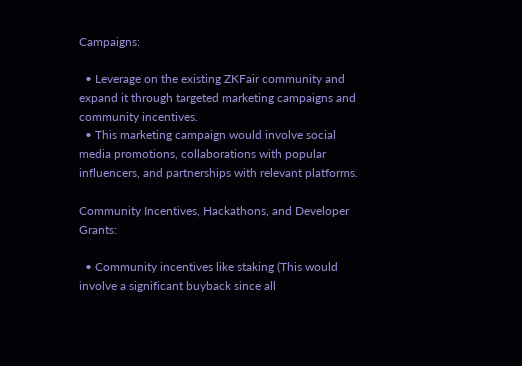Campaigns:

  • Leverage on the existing ZKFair community and expand it through targeted marketing campaigns and community incentives.
  • This marketing campaign would involve social media promotions, collaborations with popular influencers, and partnerships with relevant platforms.

Community Incentives, Hackathons, and Developer Grants:

  • Community incentives like staking (This would involve a significant buyback since all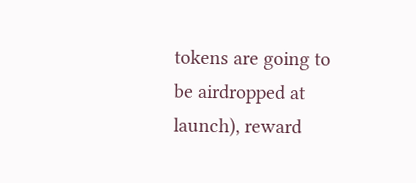tokens are going to be airdropped at launch), reward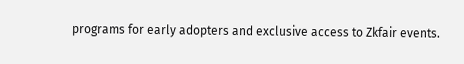programs for early adopters and exclusive access to Zkfair events.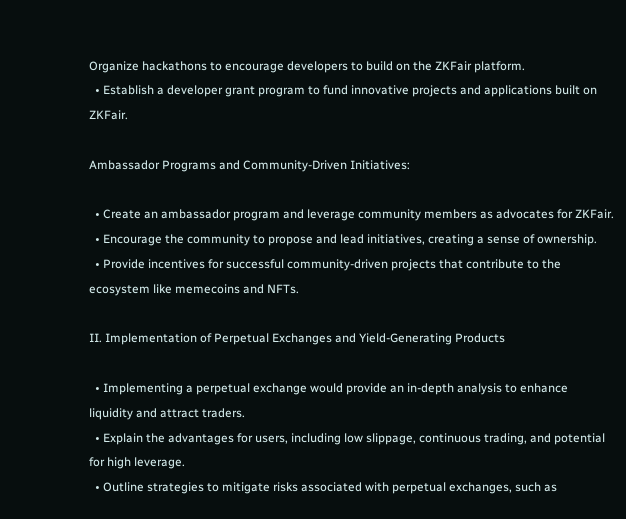Organize hackathons to encourage developers to build on the ZKFair platform.
  • Establish a developer grant program to fund innovative projects and applications built on ZKFair.

Ambassador Programs and Community-Driven Initiatives:

  • Create an ambassador program and leverage community members as advocates for ZKFair.
  • Encourage the community to propose and lead initiatives, creating a sense of ownership.
  • Provide incentives for successful community-driven projects that contribute to the ecosystem like memecoins and NFTs.

II. Implementation of Perpetual Exchanges and Yield-Generating Products

  • Implementing a perpetual exchange would provide an in-depth analysis to enhance liquidity and attract traders.
  • Explain the advantages for users, including low slippage, continuous trading, and potential for high leverage.
  • Outline strategies to mitigate risks associated with perpetual exchanges, such as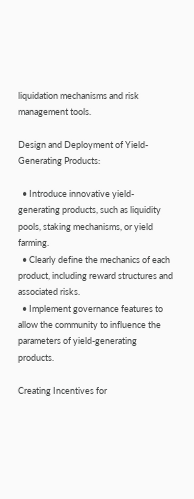liquidation mechanisms and risk management tools.

Design and Deployment of Yield-Generating Products:

  • Introduce innovative yield-generating products, such as liquidity pools, staking mechanisms, or yield farming.
  • Clearly define the mechanics of each product, including reward structures and associated risks.
  • Implement governance features to allow the community to influence the parameters of yield-generating products.

Creating Incentives for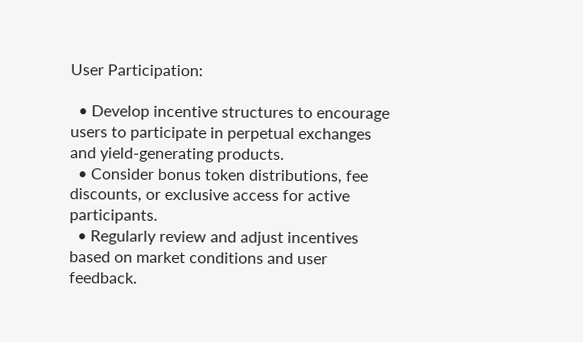User Participation:

  • Develop incentive structures to encourage users to participate in perpetual exchanges and yield-generating products.
  • Consider bonus token distributions, fee discounts, or exclusive access for active participants.
  • Regularly review and adjust incentives based on market conditions and user feedback.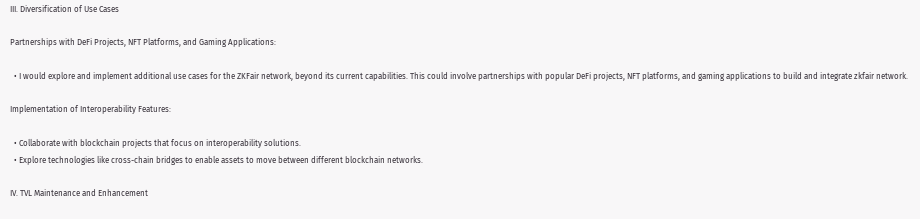III. Diversification of Use Cases

Partnerships with DeFi Projects, NFT Platforms, and Gaming Applications:

  • I would explore and implement additional use cases for the ZKFair network, beyond its current capabilities. This could involve partnerships with popular DeFi projects, NFT platforms, and gaming applications to build and integrate zkfair network.

Implementation of Interoperability Features:

  • Collaborate with blockchain projects that focus on interoperability solutions.
  • Explore technologies like cross-chain bridges to enable assets to move between different blockchain networks.

IV. TVL Maintenance and Enhancement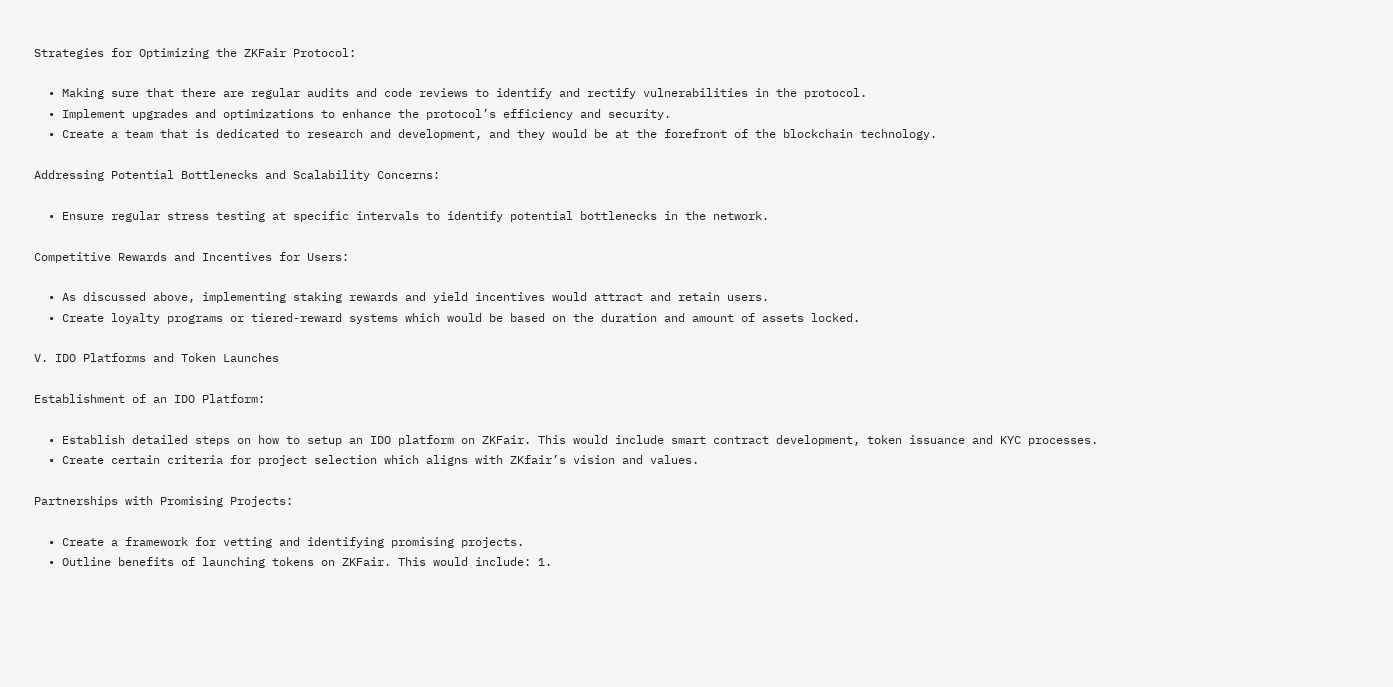Strategies for Optimizing the ZKFair Protocol:

  • Making sure that there are regular audits and code reviews to identify and rectify vulnerabilities in the protocol.
  • Implement upgrades and optimizations to enhance the protocol’s efficiency and security.
  • Create a team that is dedicated to research and development, and they would be at the forefront of the blockchain technology.

Addressing Potential Bottlenecks and Scalability Concerns:

  • Ensure regular stress testing at specific intervals to identify potential bottlenecks in the network.

Competitive Rewards and Incentives for Users:

  • As discussed above, implementing staking rewards and yield incentives would attract and retain users.
  • Create loyalty programs or tiered-reward systems which would be based on the duration and amount of assets locked.

V. IDO Platforms and Token Launches

Establishment of an IDO Platform:

  • Establish detailed steps on how to setup an IDO platform on ZKFair. This would include smart contract development, token issuance and KYC processes.
  • Create certain criteria for project selection which aligns with ZKfair’s vision and values.

Partnerships with Promising Projects:

  • Create a framework for vetting and identifying promising projects.
  • Outline benefits of launching tokens on ZKFair. This would include: 1.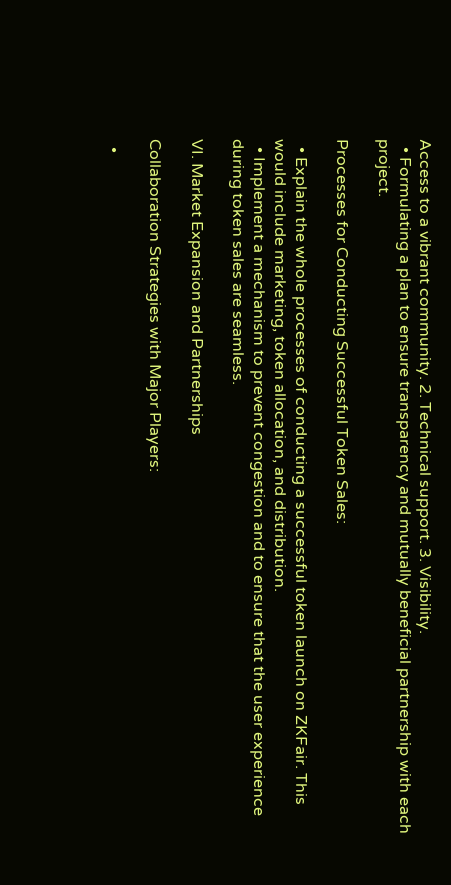Access to a vibrant community. 2. Technical support. 3. Visibility.
  • Formulating a plan to ensure transparency and mutually beneficial partnership with each project.

Processes for Conducting Successful Token Sales:

  • Explain the whole processes of conducting a successful token launch on ZKFair. This would include marketing, token allocation, and distribution.
  • Implement a mechanism to prevent congestion and to ensure that the user experience during token sales are seamless.

VI. Market Expansion and Partnerships

Collaboration Strategies with Major Players:

  •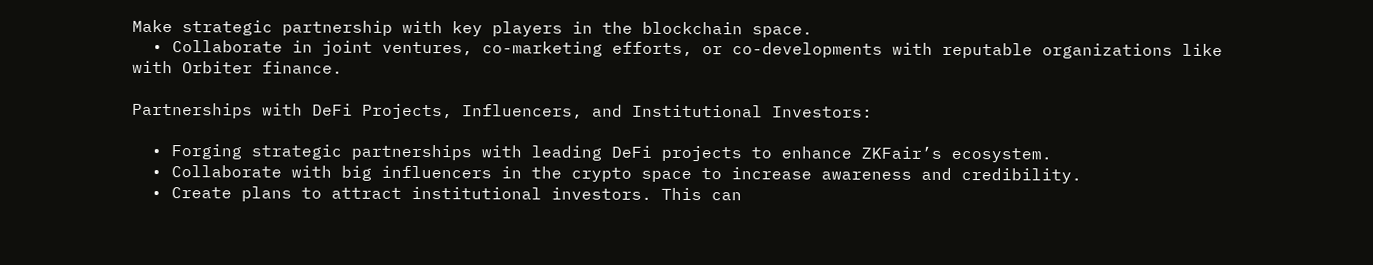Make strategic partnership with key players in the blockchain space.
  • Collaborate in joint ventures, co-marketing efforts, or co-developments with reputable organizations like with Orbiter finance.

Partnerships with DeFi Projects, Influencers, and Institutional Investors:

  • Forging strategic partnerships with leading DeFi projects to enhance ZKFair’s ecosystem.
  • Collaborate with big influencers in the crypto space to increase awareness and credibility.
  • Create plans to attract institutional investors. This can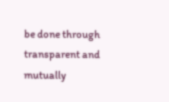be done through transparent and mutually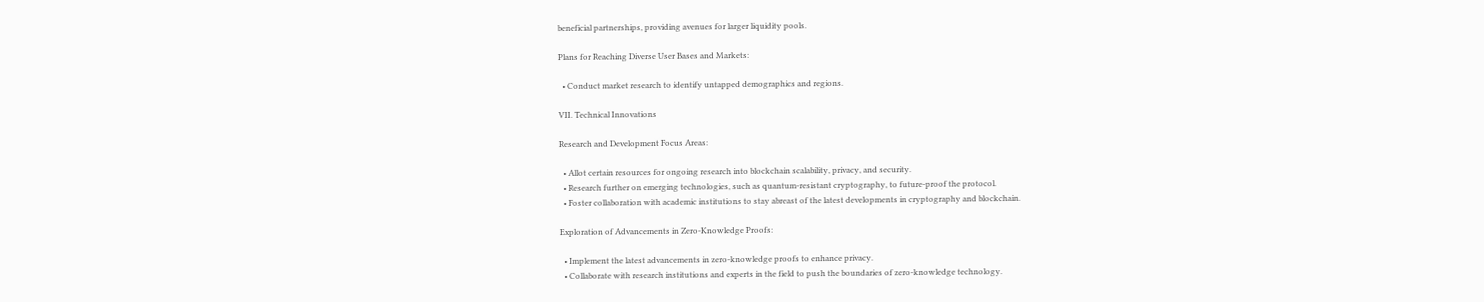beneficial partnerships, providing avenues for larger liquidity pools.

Plans for Reaching Diverse User Bases and Markets:

  • Conduct market research to identify untapped demographics and regions.

VII. Technical Innovations

Research and Development Focus Areas:

  • Allot certain resources for ongoing research into blockchain scalability, privacy, and security.
  • Research further on emerging technologies, such as quantum-resistant cryptography, to future-proof the protocol.
  • Foster collaboration with academic institutions to stay abreast of the latest developments in cryptography and blockchain.

Exploration of Advancements in Zero-Knowledge Proofs:

  • Implement the latest advancements in zero-knowledge proofs to enhance privacy.
  • Collaborate with research institutions and experts in the field to push the boundaries of zero-knowledge technology.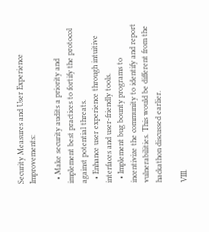Security Measures and User Experience Improvements:

  • Make security audits a priority and implement best practices to fortify the protocol against potential threats.
  • Enhance user experience through intuitive interfaces and user-friendly tools.
  • Implement bug bounty programs to incentivize the community to identify and report vulnerabilities. This would be different from the hackathon discussed earlier.

VIII.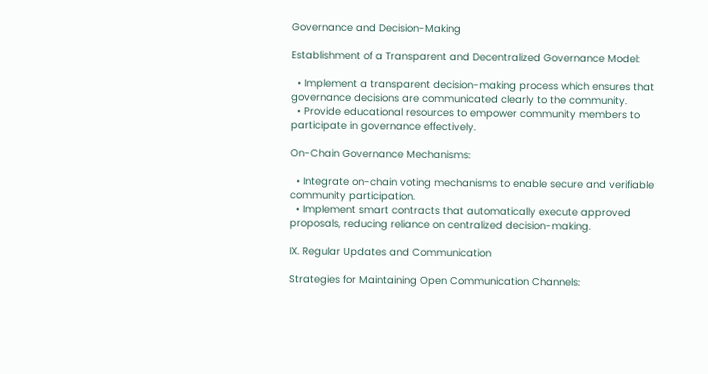Governance and Decision-Making

Establishment of a Transparent and Decentralized Governance Model:

  • Implement a transparent decision-making process which ensures that governance decisions are communicated clearly to the community.
  • Provide educational resources to empower community members to participate in governance effectively.

On-Chain Governance Mechanisms:

  • Integrate on-chain voting mechanisms to enable secure and verifiable community participation.
  • Implement smart contracts that automatically execute approved proposals, reducing reliance on centralized decision-making.

IX. Regular Updates and Communication

Strategies for Maintaining Open Communication Channels: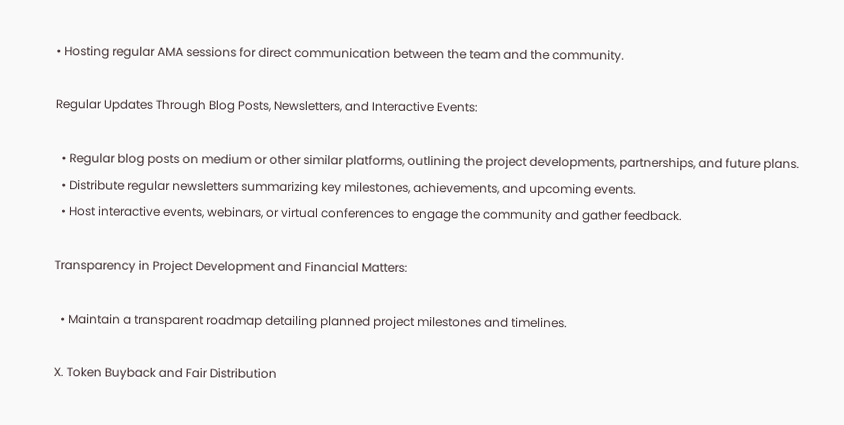• Hosting regular AMA sessions for direct communication between the team and the community.

Regular Updates Through Blog Posts, Newsletters, and Interactive Events:

  • Regular blog posts on medium or other similar platforms, outlining the project developments, partnerships, and future plans.
  • Distribute regular newsletters summarizing key milestones, achievements, and upcoming events.
  • Host interactive events, webinars, or virtual conferences to engage the community and gather feedback.

Transparency in Project Development and Financial Matters:

  • Maintain a transparent roadmap detailing planned project milestones and timelines.

X. Token Buyback and Fair Distribution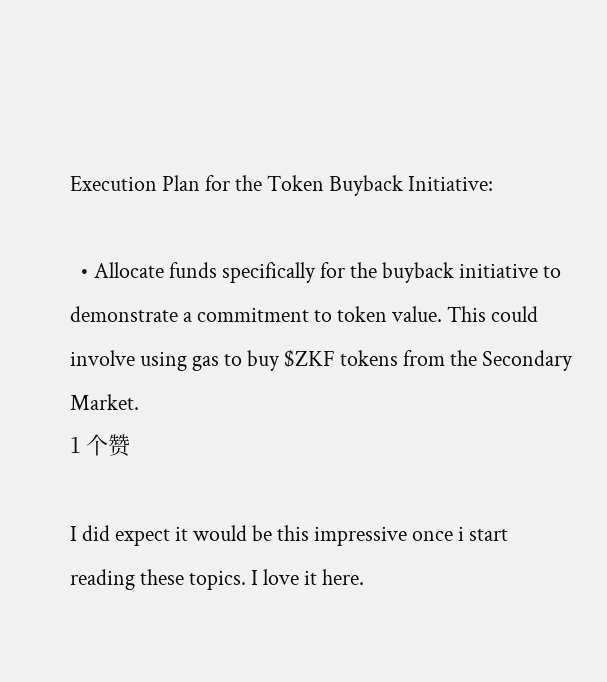Execution Plan for the Token Buyback Initiative:

  • Allocate funds specifically for the buyback initiative to demonstrate a commitment to token value. This could involve using gas to buy $ZKF tokens from the Secondary Market.
1 个赞

I did expect it would be this impressive once i start reading these topics. I love it here.